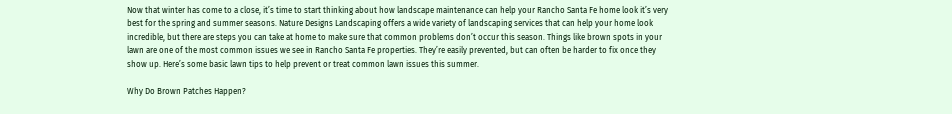Now that winter has come to a close, it’s time to start thinking about how landscape maintenance can help your Rancho Santa Fe home look it’s very best for the spring and summer seasons. Nature Designs Landscaping offers a wide variety of landscaping services that can help your home look incredible, but there are steps you can take at home to make sure that common problems don’t occur this season. Things like brown spots in your lawn are one of the most common issues we see in Rancho Santa Fe properties. They’re easily prevented, but can often be harder to fix once they show up. Here’s some basic lawn tips to help prevent or treat common lawn issues this summer.

Why Do Brown Patches Happen?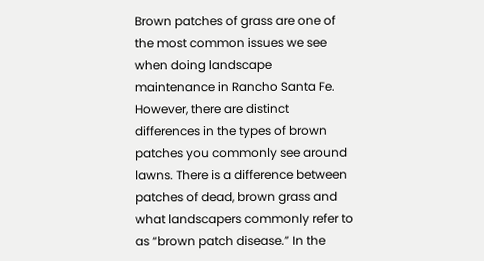Brown patches of grass are one of the most common issues we see when doing landscape maintenance in Rancho Santa Fe. However, there are distinct differences in the types of brown patches you commonly see around lawns. There is a difference between patches of dead, brown grass and what landscapers commonly refer to as “brown patch disease.” In the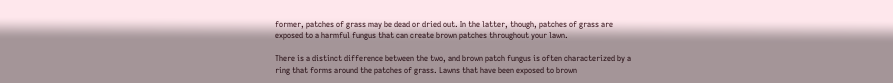former, patches of grass may be dead or dried out. In the latter, though, patches of grass are exposed to a harmful fungus that can create brown patches throughout your lawn.

There is a distinct difference between the two, and brown patch fungus is often characterized by a ring that forms around the patches of grass. Lawns that have been exposed to brown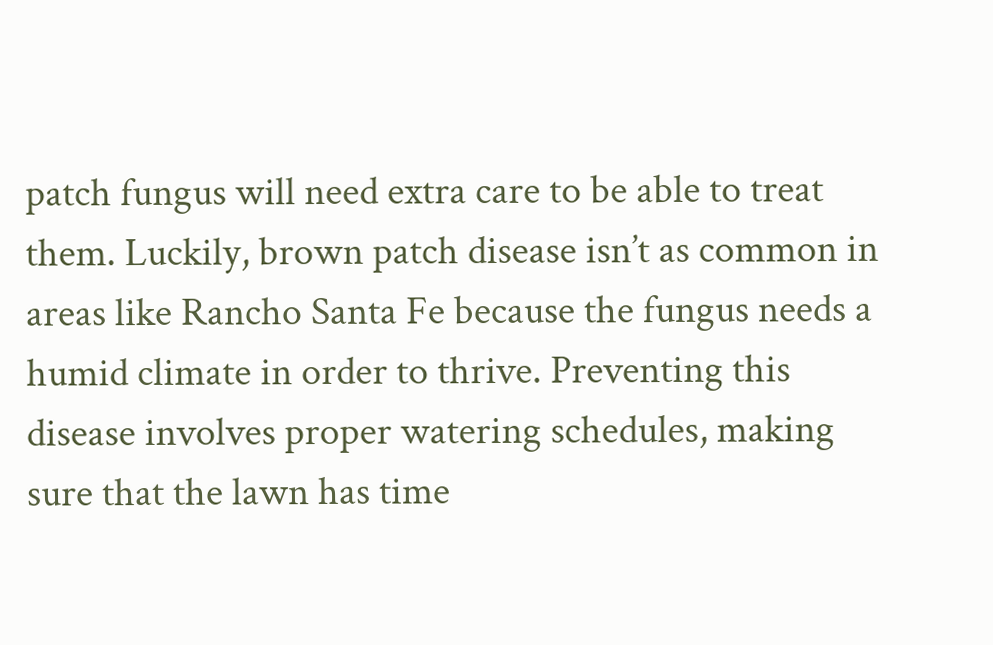patch fungus will need extra care to be able to treat them. Luckily, brown patch disease isn’t as common in areas like Rancho Santa Fe because the fungus needs a humid climate in order to thrive. Preventing this disease involves proper watering schedules, making sure that the lawn has time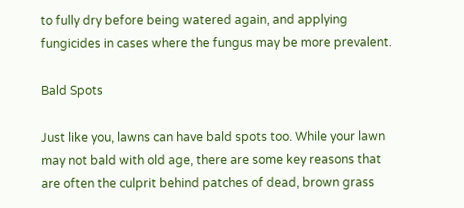to fully dry before being watered again, and applying fungicides in cases where the fungus may be more prevalent.

Bald Spots

Just like you, lawns can have bald spots too. While your lawn may not bald with old age, there are some key reasons that are often the culprit behind patches of dead, brown grass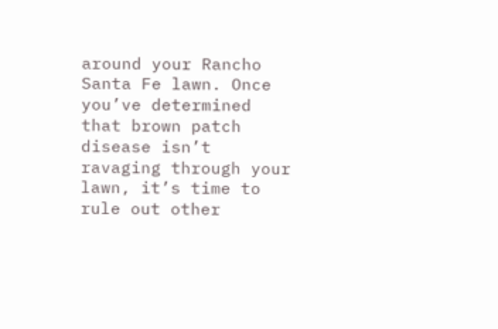around your Rancho Santa Fe lawn. Once you’ve determined that brown patch disease isn’t ravaging through your lawn, it’s time to rule out other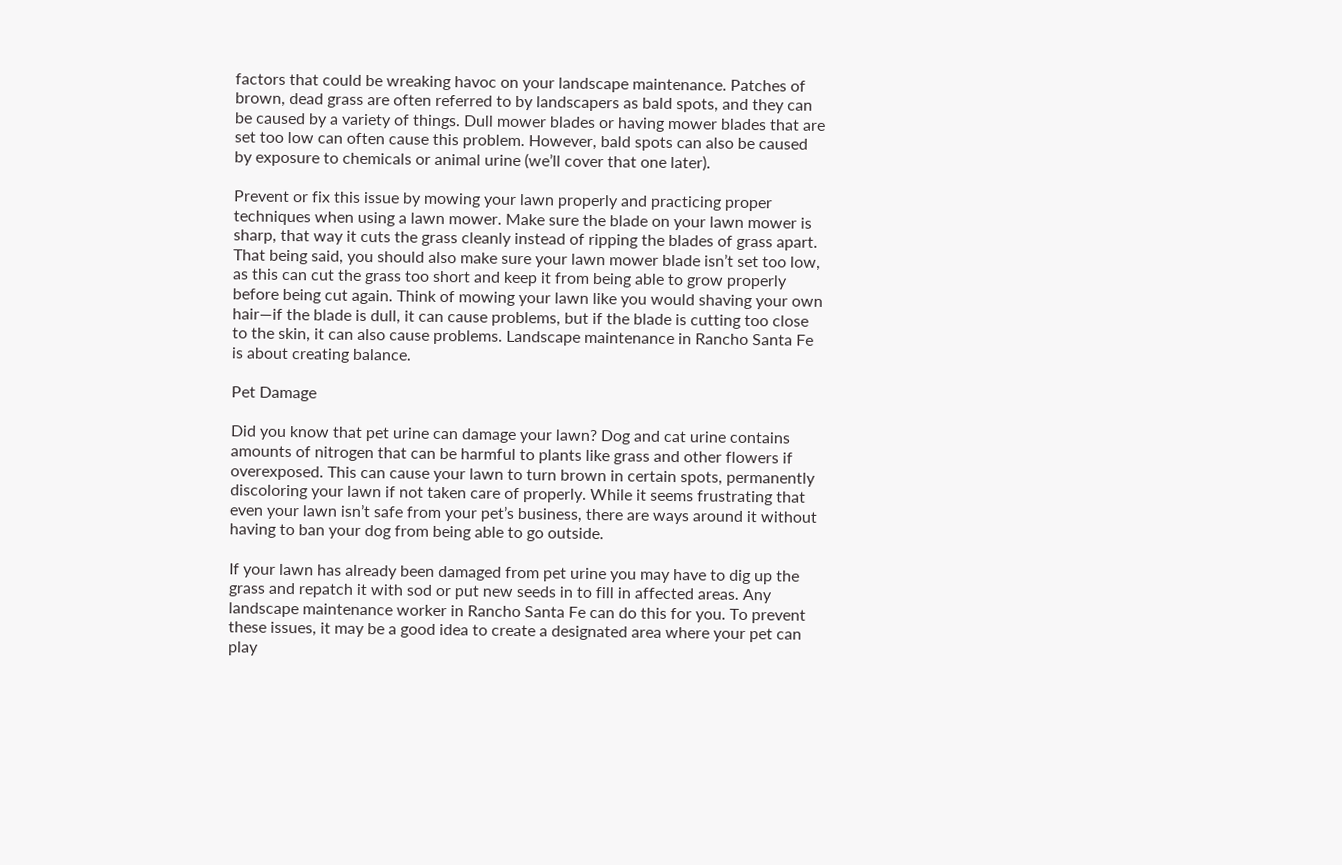factors that could be wreaking havoc on your landscape maintenance. Patches of brown, dead grass are often referred to by landscapers as bald spots, and they can be caused by a variety of things. Dull mower blades or having mower blades that are set too low can often cause this problem. However, bald spots can also be caused by exposure to chemicals or animal urine (we’ll cover that one later).

Prevent or fix this issue by mowing your lawn properly and practicing proper techniques when using a lawn mower. Make sure the blade on your lawn mower is sharp, that way it cuts the grass cleanly instead of ripping the blades of grass apart. That being said, you should also make sure your lawn mower blade isn’t set too low, as this can cut the grass too short and keep it from being able to grow properly before being cut again. Think of mowing your lawn like you would shaving your own hair—if the blade is dull, it can cause problems, but if the blade is cutting too close to the skin, it can also cause problems. Landscape maintenance in Rancho Santa Fe is about creating balance.

Pet Damage

Did you know that pet urine can damage your lawn? Dog and cat urine contains amounts of nitrogen that can be harmful to plants like grass and other flowers if overexposed. This can cause your lawn to turn brown in certain spots, permanently discoloring your lawn if not taken care of properly. While it seems frustrating that even your lawn isn’t safe from your pet’s business, there are ways around it without having to ban your dog from being able to go outside.

If your lawn has already been damaged from pet urine you may have to dig up the grass and repatch it with sod or put new seeds in to fill in affected areas. Any landscape maintenance worker in Rancho Santa Fe can do this for you. To prevent these issues, it may be a good idea to create a designated area where your pet can play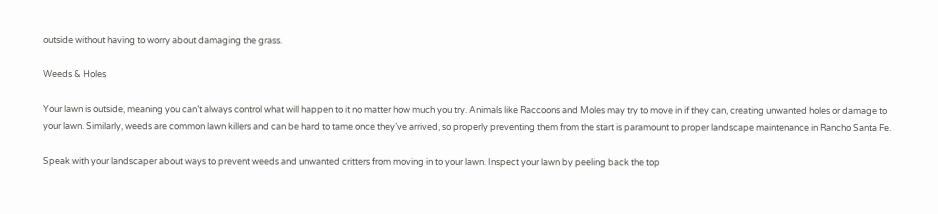outside without having to worry about damaging the grass.

Weeds & Holes

Your lawn is outside, meaning you can’t always control what will happen to it no matter how much you try. Animals like Raccoons and Moles may try to move in if they can, creating unwanted holes or damage to your lawn. Similarly, weeds are common lawn killers and can be hard to tame once they’ve arrived, so properly preventing them from the start is paramount to proper landscape maintenance in Rancho Santa Fe.

Speak with your landscaper about ways to prevent weeds and unwanted critters from moving in to your lawn. Inspect your lawn by peeling back the top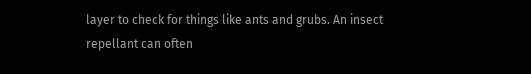layer to check for things like ants and grubs. An insect repellant can often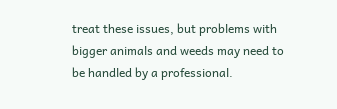treat these issues, but problems with bigger animals and weeds may need to be handled by a professional.